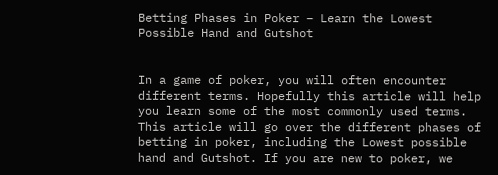Betting Phases in Poker – Learn the Lowest Possible Hand and Gutshot


In a game of poker, you will often encounter different terms. Hopefully this article will help you learn some of the most commonly used terms. This article will go over the different phases of betting in poker, including the Lowest possible hand and Gutshot. If you are new to poker, we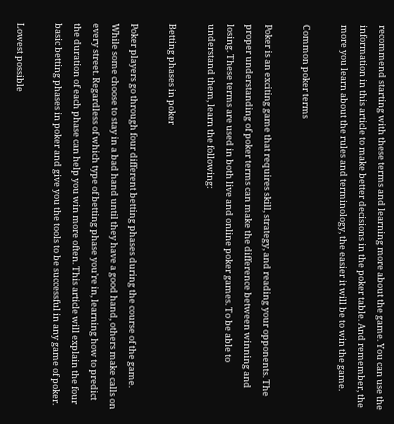recommend starting with these terms and learning more about the game. You can use the information in this article to make better decisions in the poker table. And remember, the more you learn about the rules and terminology, the easier it will be to win the game.

Common poker terms

Poker is an exciting game that requires skill, strategy, and reading your opponents. The proper understanding of poker terms can make the difference between winning and losing. These terms are used in both live and online poker games. To be able to understand them, learn the following:

Betting phases in poker

Poker players go through four different betting phases during the course of the game. While some choose to stay in a bad hand until they have a good hand, others make calls on every street. Regardless of which type of betting phase you’re in, learning how to predict the duration of each phase can help you win more often. This article will explain the four basic betting phases in poker and give you the tools to be successful in any game of poker.

Lowest possible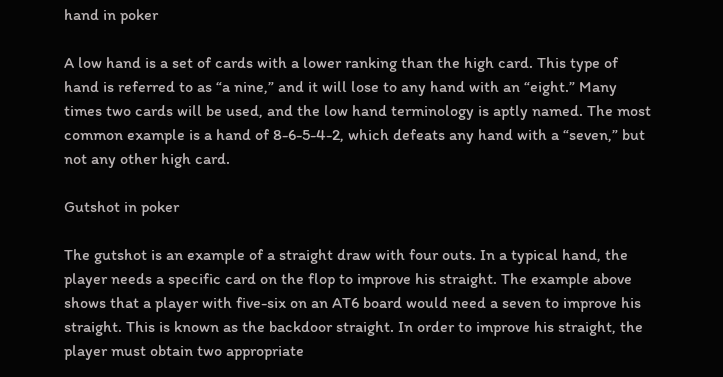hand in poker

A low hand is a set of cards with a lower ranking than the high card. This type of hand is referred to as “a nine,” and it will lose to any hand with an “eight.” Many times two cards will be used, and the low hand terminology is aptly named. The most common example is a hand of 8-6-5-4-2, which defeats any hand with a “seven,” but not any other high card.

Gutshot in poker

The gutshot is an example of a straight draw with four outs. In a typical hand, the player needs a specific card on the flop to improve his straight. The example above shows that a player with five-six on an AT6 board would need a seven to improve his straight. This is known as the backdoor straight. In order to improve his straight, the player must obtain two appropriate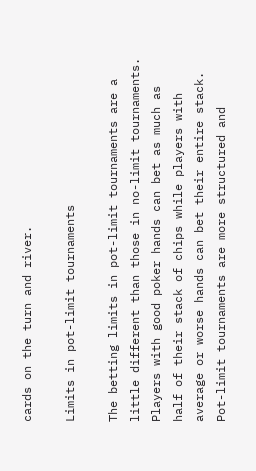cards on the turn and river.

Limits in pot-limit tournaments

The betting limits in pot-limit tournaments are a little different than those in no-limit tournaments. Players with good poker hands can bet as much as half of their stack of chips while players with average or worse hands can bet their entire stack. Pot-limit tournaments are more structured and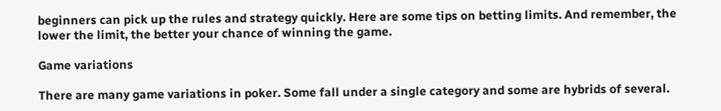beginners can pick up the rules and strategy quickly. Here are some tips on betting limits. And remember, the lower the limit, the better your chance of winning the game.

Game variations

There are many game variations in poker. Some fall under a single category and some are hybrids of several.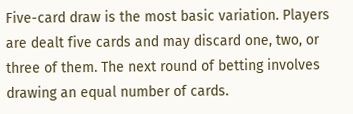Five-card draw is the most basic variation. Players are dealt five cards and may discard one, two, or three of them. The next round of betting involves drawing an equal number of cards.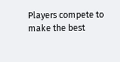Players compete to make the best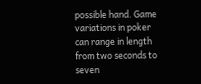possible hand. Game variations in poker can range in length from two seconds to seven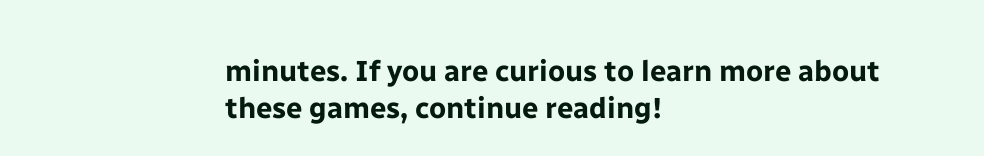minutes. If you are curious to learn more about these games, continue reading!